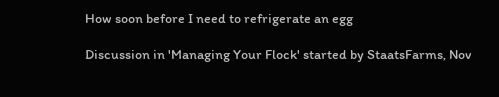How soon before I need to refrigerate an egg

Discussion in 'Managing Your Flock' started by StaatsFarms, Nov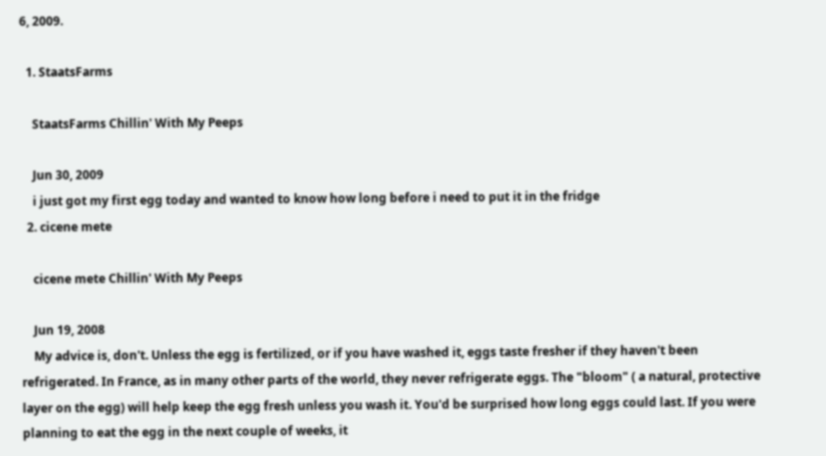6, 2009.

  1. StaatsFarms

    StaatsFarms Chillin' With My Peeps

    Jun 30, 2009
    i just got my first egg today and wanted to know how long before i need to put it in the fridge
  2. cicene mete

    cicene mete Chillin' With My Peeps

    Jun 19, 2008
    My advice is, don't. Unless the egg is fertilized, or if you have washed it, eggs taste fresher if they haven't been refrigerated. In France, as in many other parts of the world, they never refrigerate eggs. The "bloom" ( a natural, protective layer on the egg) will help keep the egg fresh unless you wash it. You'd be surprised how long eggs could last. If you were planning to eat the egg in the next couple of weeks, it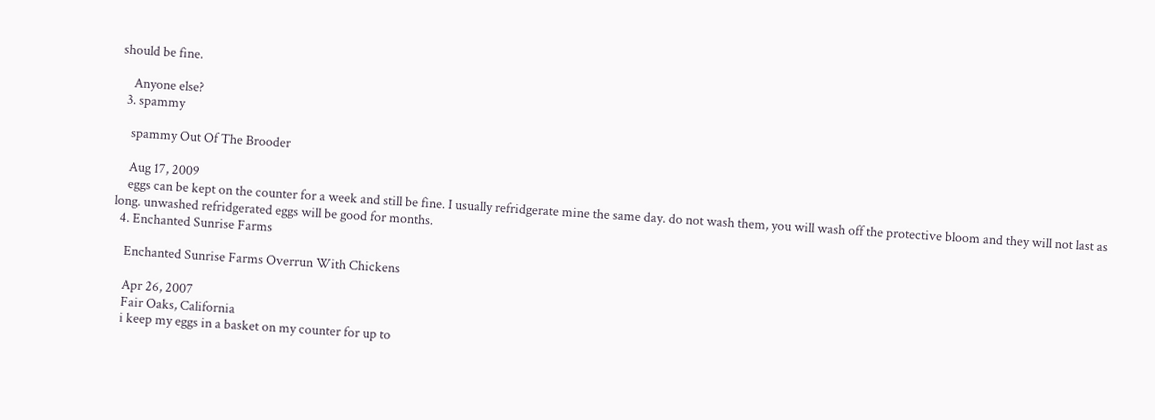should be fine.

    Anyone else?
  3. spammy

    spammy Out Of The Brooder

    Aug 17, 2009
    eggs can be kept on the counter for a week and still be fine. I usually refridgerate mine the same day. do not wash them, you will wash off the protective bloom and they will not last as long. unwashed refridgerated eggs will be good for months.
  4. Enchanted Sunrise Farms

    Enchanted Sunrise Farms Overrun With Chickens

    Apr 26, 2007
    Fair Oaks, California
    i keep my eggs in a basket on my counter for up to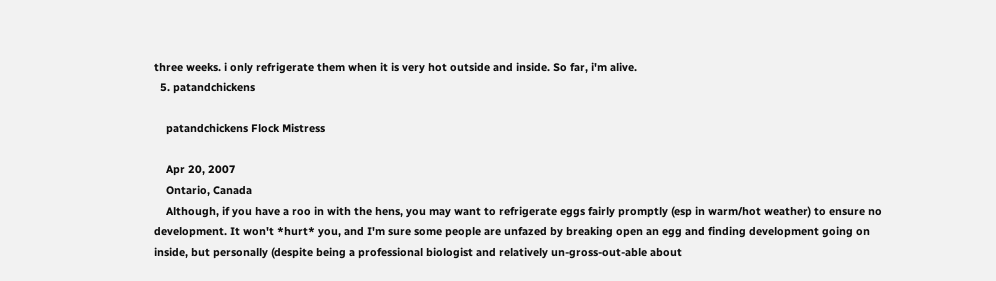three weeks. i only refrigerate them when it is very hot outside and inside. So far, i'm alive.
  5. patandchickens

    patandchickens Flock Mistress

    Apr 20, 2007
    Ontario, Canada
    Although, if you have a roo in with the hens, you may want to refrigerate eggs fairly promptly (esp in warm/hot weather) to ensure no development. It won't *hurt* you, and I'm sure some people are unfazed by breaking open an egg and finding development going on inside, but personally (despite being a professional biologist and relatively un-gross-out-able about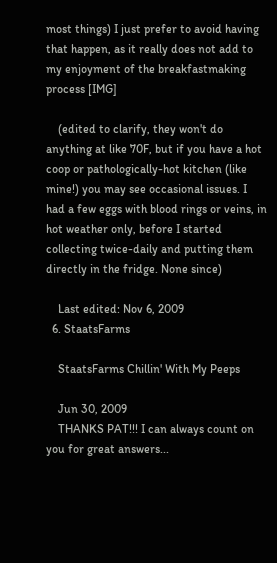most things) I just prefer to avoid having that happen, as it really does not add to my enjoyment of the breakfastmaking process [IMG]

    (edited to clarify, they won't do anything at like 70F, but if you have a hot coop or pathologically-hot kitchen (like mine!) you may see occasional issues. I had a few eggs with blood rings or veins, in hot weather only, before I started collecting twice-daily and putting them directly in the fridge. None since)

    Last edited: Nov 6, 2009
  6. StaatsFarms

    StaatsFarms Chillin' With My Peeps

    Jun 30, 2009
    THANKS PAT!!! I can always count on you for great answers...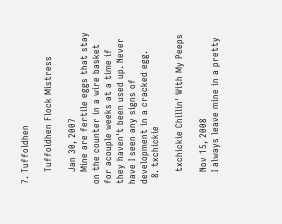7. Tuffoldhen

    Tuffoldhen Flock Mistress

    Jan 30, 2007
    Mine are fertile eggs that stay on the counter in a wire basket for acouple weeks at a time if they haven't been used up. Never have I seen any signs of development in a cracked egg.
  8. txchickie

    txchickie Chillin' With My Peeps

    Nov 15, 2008
    I always leave mine in a pretty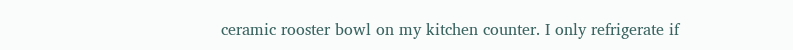ceramic rooster bowl on my kitchen counter. I only refrigerate if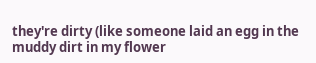they're dirty (like someone laid an egg in the muddy dirt in my flower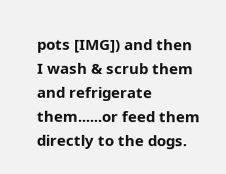pots [IMG]) and then I wash & scrub them and refrigerate them......or feed them directly to the dogs.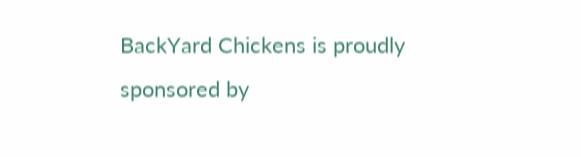BackYard Chickens is proudly sponsored by